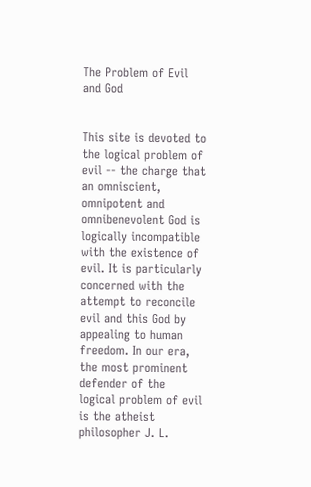The Problem of Evil and God


This site is devoted to the logical problem of evil -- the charge that an omniscient, omnipotent and omnibenevolent God is logically incompatible with the existence of evil. It is particularly concerned with the attempt to reconcile evil and this God by appealing to human freedom. In our era, the most prominent defender of the logical problem of evil is the atheist philosopher J. L.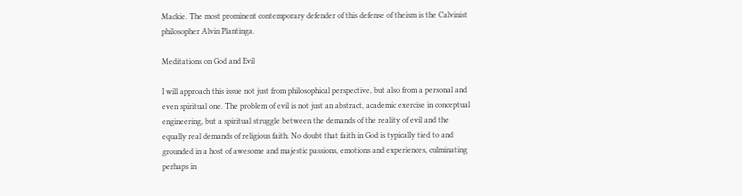Mackie. The most prominent contemporary defender of this defense of theism is the Calvinist philosopher Alvin Plantinga.

Meditations on God and Evil

I will approach this issue not just from philosophical perspective, but also from a personal and even spiritual one. The problem of evil is not just an abstract, academic exercise in conceptual engineering, but a spiritual struggle between the demands of the reality of evil and the equally real demands of religious faith. No doubt that faith in God is typically tied to and grounded in a host of awesome and majestic passions, emotions and experiences, culminating perhaps in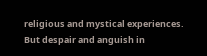religious and mystical experiences. But despair and anguish in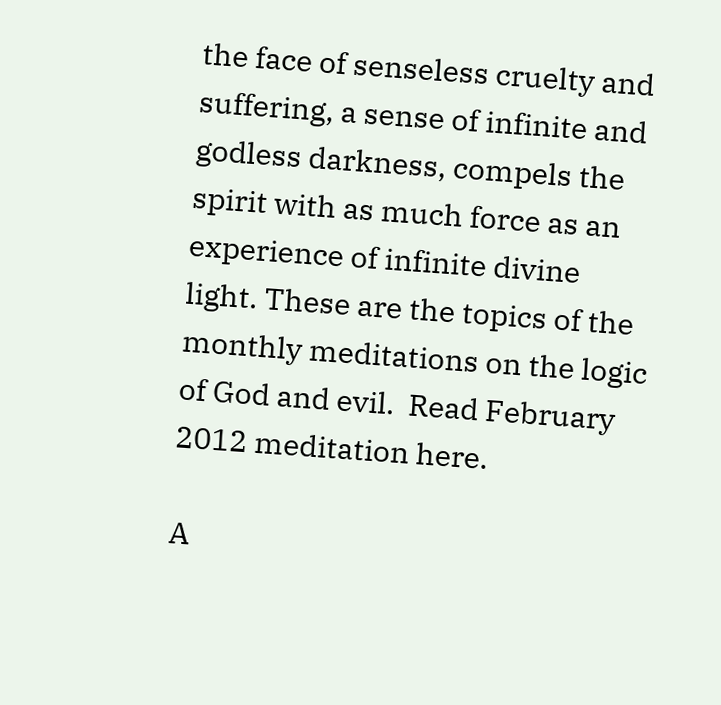the face of senseless cruelty and suffering, a sense of infinite and godless darkness, compels the spirit with as much force as an experience of infinite divine light. These are the topics of the monthly meditations on the logic of God and evil.  Read February 2012 meditation here.

A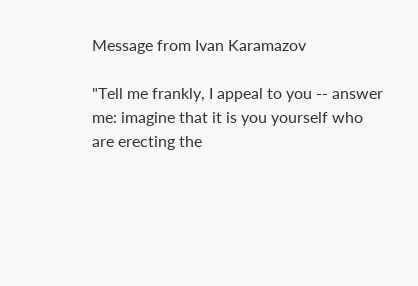Message from Ivan Karamazov

"Tell me frankly, I appeal to you -- answer me: imagine that it is you yourself who are erecting the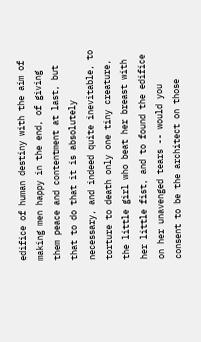edifice of human destiny with the aim of making men happy in the end, of giving them peace and contentment at last, but that to do that it is absolutely necessary, and indeed quite inevitable, to torture to death only one tiny creature, the little girl who beat her breast with her little fist, and to found the edifice on her unavenged tears -- would you consent to be the architect on those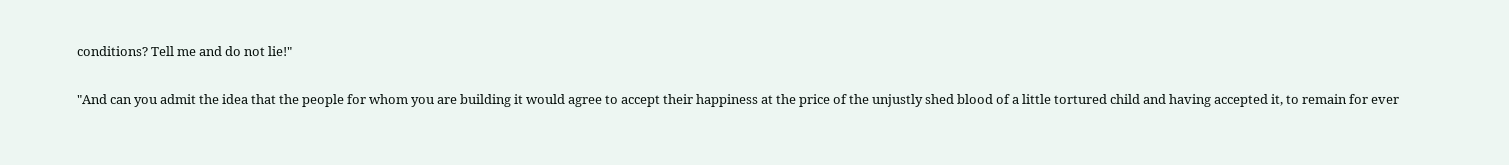conditions? Tell me and do not lie!"

"And can you admit the idea that the people for whom you are building it would agree to accept their happiness at the price of the unjustly shed blood of a little tortured child and having accepted it, to remain for ever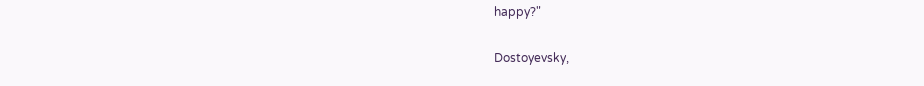happy?"

Dostoyevsky,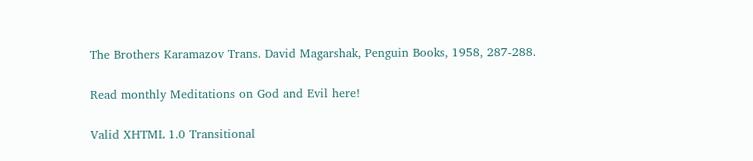The Brothers Karamazov Trans. David Magarshak, Penguin Books, 1958, 287-288.

Read monthly Meditations on God and Evil here!

Valid XHTML 1.0 Transitional